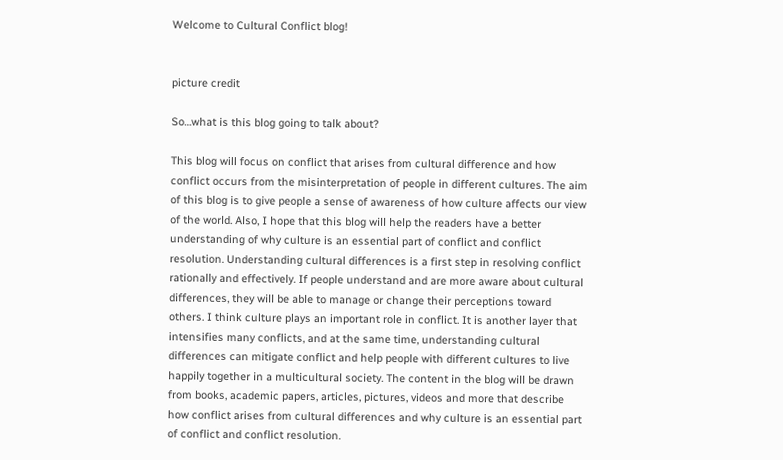Welcome to Cultural Conflict blog!


picture credit

So…what is this blog going to talk about?

This blog will focus on conflict that arises from cultural difference and how conflict occurs from the misinterpretation of people in different cultures. The aim of this blog is to give people a sense of awareness of how culture affects our view of the world. Also, I hope that this blog will help the readers have a better understanding of why culture is an essential part of conflict and conflict resolution. Understanding cultural differences is a first step in resolving conflict rationally and effectively. If people understand and are more aware about cultural differences, they will be able to manage or change their perceptions toward others. I think culture plays an important role in conflict. It is another layer that intensifies many conflicts, and at the same time, understanding cultural differences can mitigate conflict and help people with different cultures to live happily together in a multicultural society. The content in the blog will be drawn from books, academic papers, articles, pictures, videos and more that describe how conflict arises from cultural differences and why culture is an essential part of conflict and conflict resolution.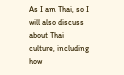As I am Thai, so I will also discuss about Thai culture, including how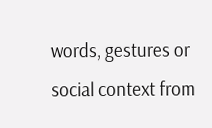words, gestures or social context from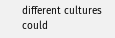different cultures could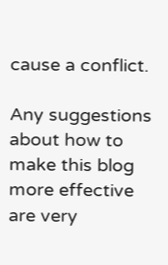cause a conflict.

Any suggestions about how to make this blog more effective are very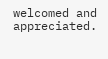welcomed and appreciated.